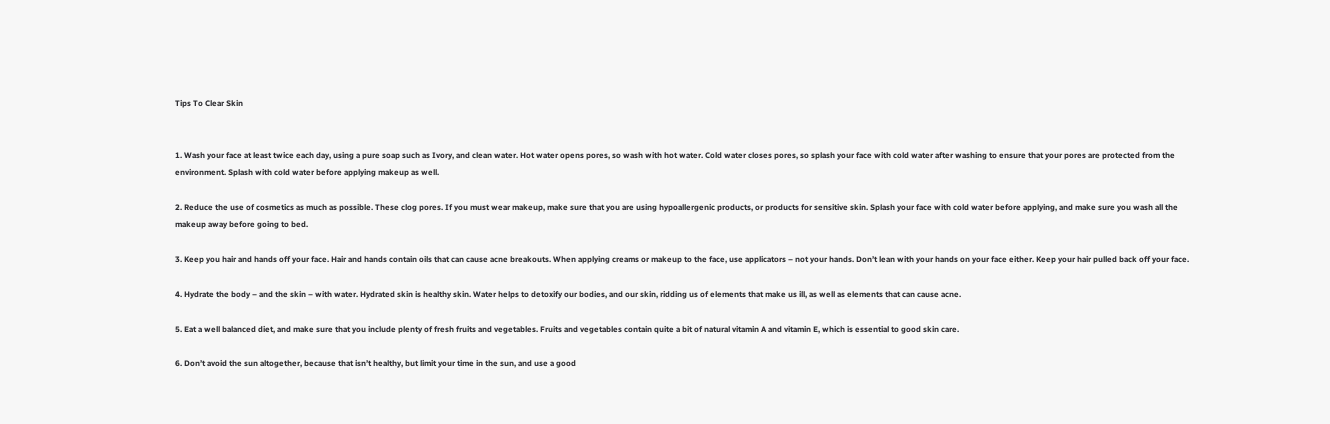Tips To Clear Skin


1. Wash your face at least twice each day, using a pure soap such as Ivory, and clean water. Hot water opens pores, so wash with hot water. Cold water closes pores, so splash your face with cold water after washing to ensure that your pores are protected from the environment. Splash with cold water before applying makeup as well.

2. Reduce the use of cosmetics as much as possible. These clog pores. If you must wear makeup, make sure that you are using hypoallergenic products, or products for sensitive skin. Splash your face with cold water before applying, and make sure you wash all the makeup away before going to bed.

3. Keep you hair and hands off your face. Hair and hands contain oils that can cause acne breakouts. When applying creams or makeup to the face, use applicators – not your hands. Don’t lean with your hands on your face either. Keep your hair pulled back off your face.

4. Hydrate the body – and the skin – with water. Hydrated skin is healthy skin. Water helps to detoxify our bodies, and our skin, ridding us of elements that make us ill, as well as elements that can cause acne.

5. Eat a well balanced diet, and make sure that you include plenty of fresh fruits and vegetables. Fruits and vegetables contain quite a bit of natural vitamin A and vitamin E, which is essential to good skin care.

6. Don’t avoid the sun altogether, because that isn’t healthy, but limit your time in the sun, and use a good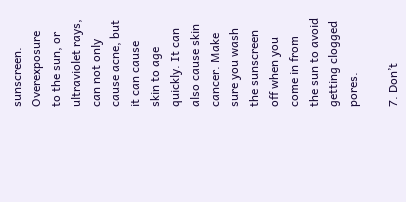sunscreen. Overexposure to the sun, or ultraviolet rays, can not only cause acne, but it can cause skin to age quickly. It can also cause skin cancer. Make sure you wash the sunscreen off when you come in from the sun to avoid getting clogged pores.

7. Don’t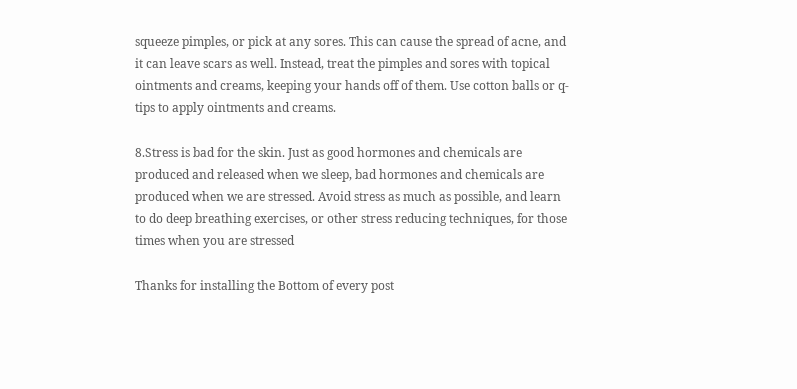squeeze pimples, or pick at any sores. This can cause the spread of acne, and it can leave scars as well. Instead, treat the pimples and sores with topical ointments and creams, keeping your hands off of them. Use cotton balls or q-tips to apply ointments and creams.

8.Stress is bad for the skin. Just as good hormones and chemicals are produced and released when we sleep, bad hormones and chemicals are produced when we are stressed. Avoid stress as much as possible, and learn to do deep breathing exercises, or other stress reducing techniques, for those times when you are stressed

Thanks for installing the Bottom of every post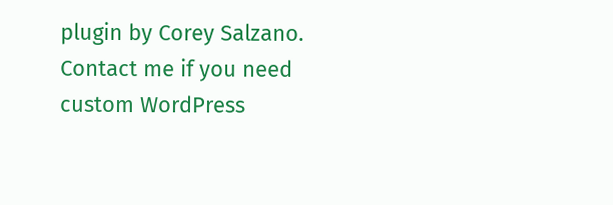plugin by Corey Salzano. Contact me if you need custom WordPress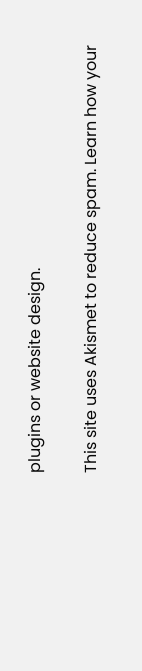plugins or website design.

This site uses Akismet to reduce spam. Learn how your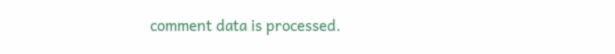comment data is processed.